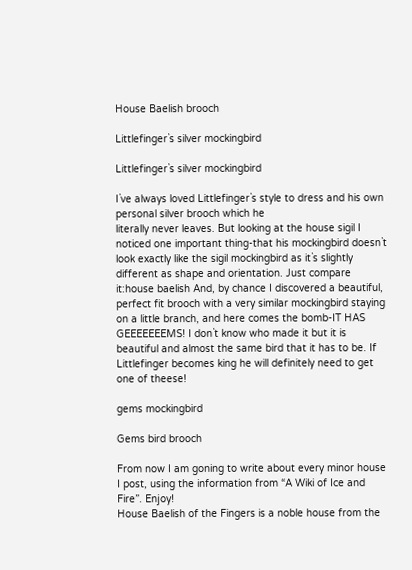House Baelish brooch

Littlefinger`s silver mockingbird

Littlefinger`s silver mockingbird

I`ve always loved Littlefinger`s style to dress and his own personal silver brooch which he
literally never leaves. But looking at the house sigil I noticed one important thing-that his mockingbird doesn`t look exactly like the sigil mockingbird as it`s slightly different as shape and orientation. Just compare it:house baelish And, by chance I discovered a beautiful, perfect fit brooch with a very similar mockingbird staying on a little branch, and here comes the bomb-IT HAS GEEEEEEEMS! I don`t know who made it but it is beautiful and almost the same bird that it has to be. If Littlefinger becomes king he will definitely need to get one of theese!

gems mockingbird

Gems bird brooch

From now I am goning to write about every minor house I post, using the information from “A Wiki of Ice and Fire”. Enjoy!                                                                                                             House Baelish of the Fingers is a noble house from the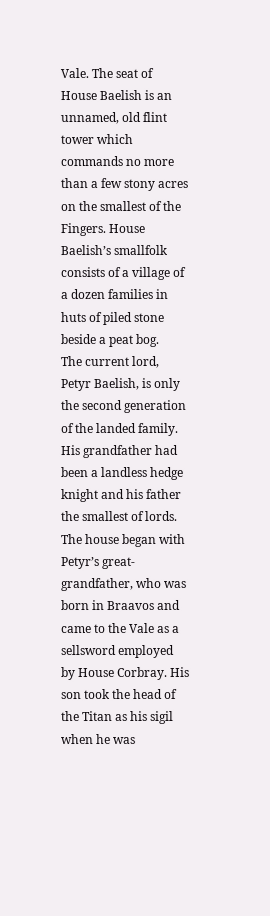Vale. The seat of House Baelish is an unnamed, old flint tower which commands no more than a few stony acres on the smallest of the Fingers. House Baelish’s smallfolk consists of a village of a dozen families in huts of piled stone beside a peat bog.
The current lord, Petyr Baelish, is only the second generation of the landed family. His grandfather had been a landless hedge knight and his father the smallest of lords. The house began with Petyr’s great-grandfather, who was born in Braavos and came to the Vale as a sellsword employed by House Corbray. His son took the head of the Titan as his sigil when he was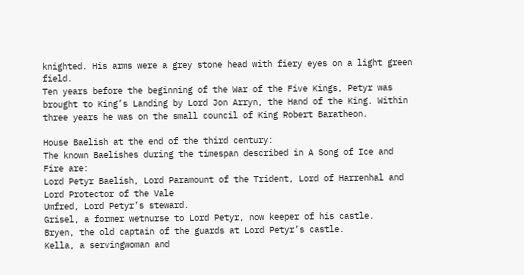knighted. His arms were a grey stone head with fiery eyes on a light green field.
Ten years before the beginning of the War of the Five Kings, Petyr was brought to King’s Landing by Lord Jon Arryn, the Hand of the King. Within three years he was on the small council of King Robert Baratheon.

House Baelish at the end of the third century:                                                  The known Baelishes during the timespan described in A Song of Ice and Fire are:
Lord Petyr Baelish, Lord Paramount of the Trident, Lord of Harrenhal and Lord Protector of the Vale
Umfred, Lord Petyr’s steward.
Grisel, a former wetnurse to Lord Petyr, now keeper of his castle.
Bryen, the old captain of the guards at Lord Petyr’s castle.
Kella, a servingwoman and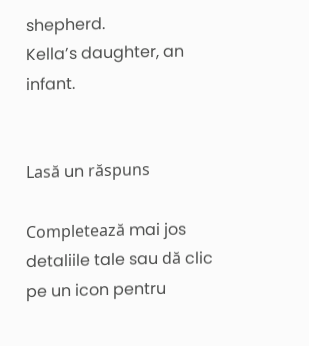shepherd.
Kella’s daughter, an infant.


Lasă un răspuns

Completează mai jos detaliile tale sau dă clic pe un icon pentru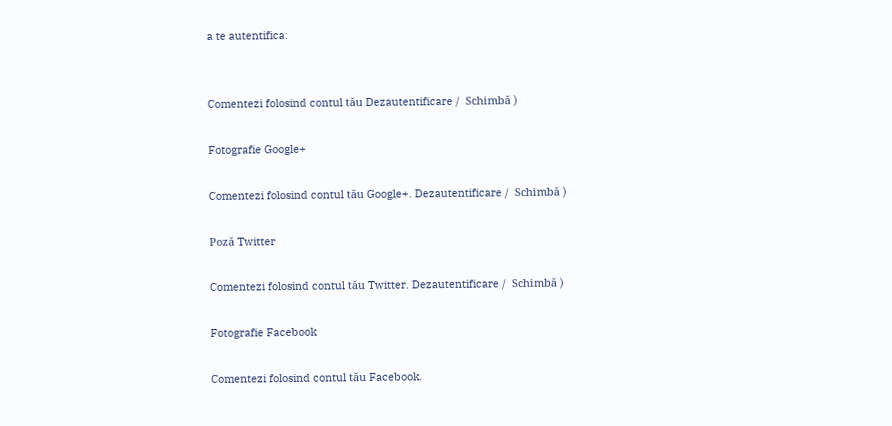a te autentifica:


Comentezi folosind contul tău Dezautentificare /  Schimbă )

Fotografie Google+

Comentezi folosind contul tău Google+. Dezautentificare /  Schimbă )

Poză Twitter

Comentezi folosind contul tău Twitter. Dezautentificare /  Schimbă )

Fotografie Facebook

Comentezi folosind contul tău Facebook.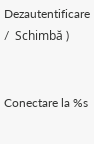Dezautentificare /  Schimbă )


Conectare la %s